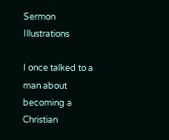Sermon Illustrations

I once talked to a man about becoming a Christian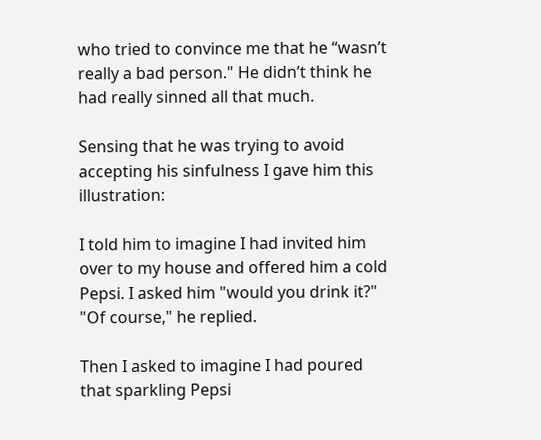who tried to convince me that he “wasn’t really a bad person." He didn’t think he had really sinned all that much.

Sensing that he was trying to avoid accepting his sinfulness I gave him this illustration:

I told him to imagine I had invited him over to my house and offered him a cold Pepsi. I asked him "would you drink it?" "Of course," he replied.

Then I asked to imagine I had poured that sparkling Pepsi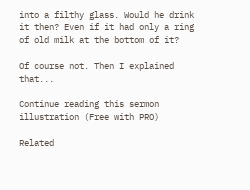into a filthy glass. Would he drink it then? Even if it had only a ring of old milk at the bottom of it?

Of course not. Then I explained that...

Continue reading this sermon illustration (Free with PRO)

Related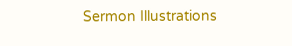Sermon Illustrations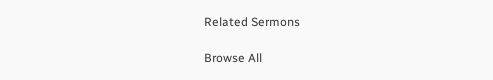Related Sermons

Browse All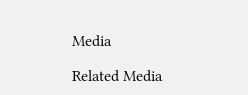Media

Related Media